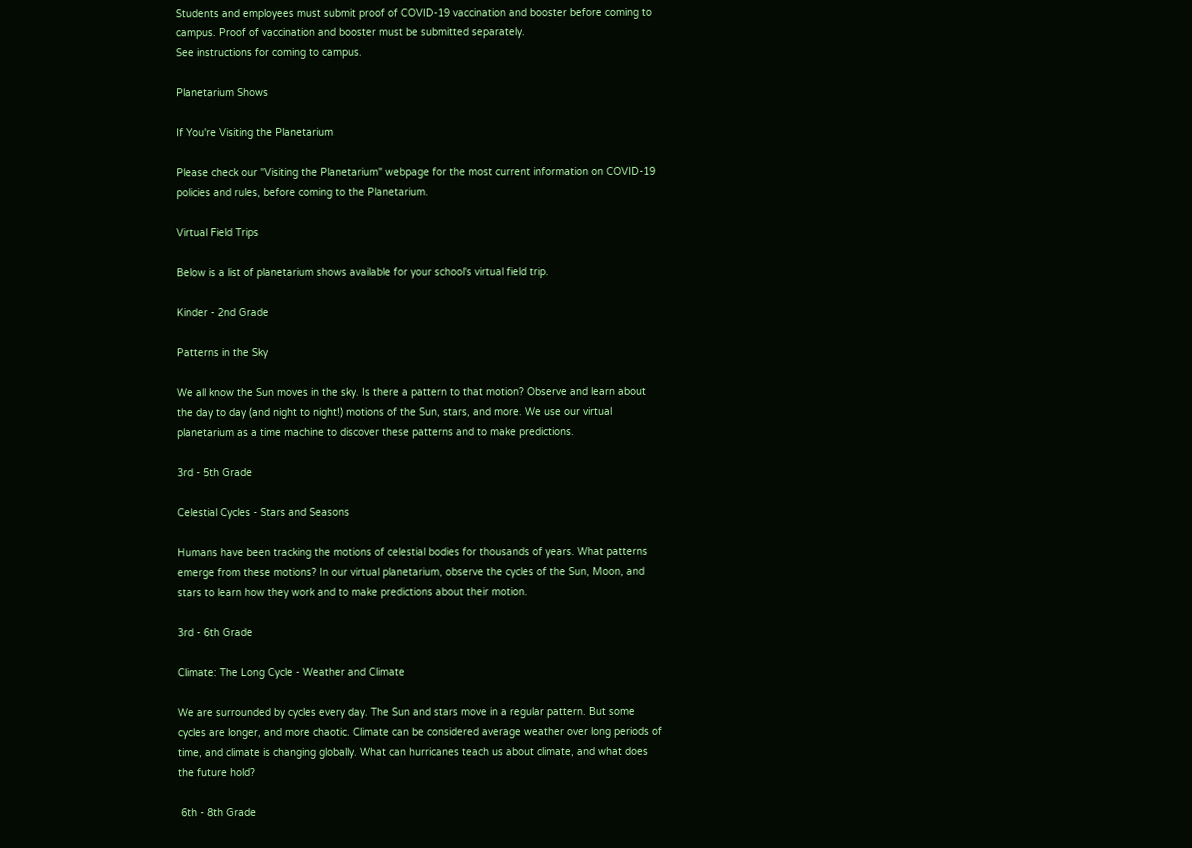Students and employees must submit proof of COVID-19 vaccination and booster before coming to campus. Proof of vaccination and booster must be submitted separately.
See instructions for coming to campus.

Planetarium Shows

If You're Visiting the Planetarium

Please check our "Visiting the Planetarium" webpage for the most current information on COVID-19 policies and rules, before coming to the Planetarium.

Virtual Field Trips

Below is a list of planetarium shows available for your school's virtual field trip.

Kinder - 2nd Grade

Patterns in the Sky

We all know the Sun moves in the sky. Is there a pattern to that motion? Observe and learn about the day to day (and night to night!) motions of the Sun, stars, and more. We use our virtual planetarium as a time machine to discover these patterns and to make predictions.

3rd - 5th Grade

Celestial Cycles - Stars and Seasons

Humans have been tracking the motions of celestial bodies for thousands of years. What patterns emerge from these motions? In our virtual planetarium, observe the cycles of the Sun, Moon, and stars to learn how they work and to make predictions about their motion.

3rd - 6th Grade

Climate: The Long Cycle - Weather and Climate

We are surrounded by cycles every day. The Sun and stars move in a regular pattern. But some cycles are longer, and more chaotic. Climate can be considered average weather over long periods of time, and climate is changing globally. What can hurricanes teach us about climate, and what does the future hold?

 6th - 8th Grade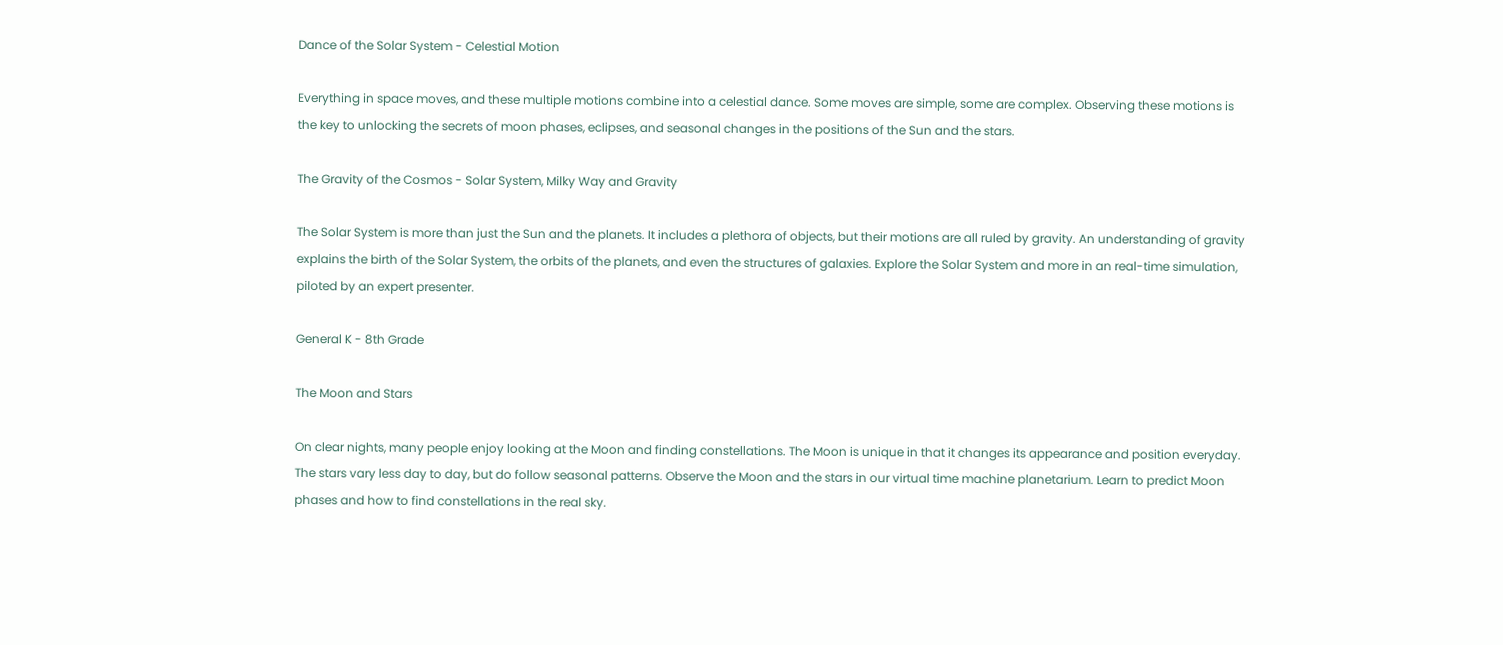Dance of the Solar System - Celestial Motion

Everything in space moves, and these multiple motions combine into a celestial dance. Some moves are simple, some are complex. Observing these motions is the key to unlocking the secrets of moon phases, eclipses, and seasonal changes in the positions of the Sun and the stars.

The Gravity of the Cosmos - Solar System, Milky Way and Gravity

The Solar System is more than just the Sun and the planets. It includes a plethora of objects, but their motions are all ruled by gravity. An understanding of gravity explains the birth of the Solar System, the orbits of the planets, and even the structures of galaxies. Explore the Solar System and more in an real-time simulation, piloted by an expert presenter.

General K - 8th Grade

The Moon and Stars

On clear nights, many people enjoy looking at the Moon and finding constellations. The Moon is unique in that it changes its appearance and position everyday. The stars vary less day to day, but do follow seasonal patterns. Observe the Moon and the stars in our virtual time machine planetarium. Learn to predict Moon phases and how to find constellations in the real sky.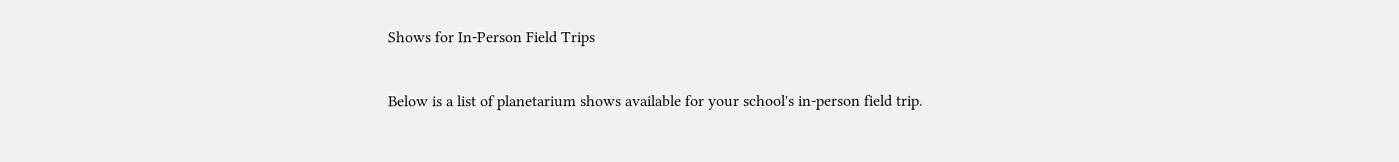Shows for In-Person Field Trips

Below is a list of planetarium shows available for your school's in-person field trip.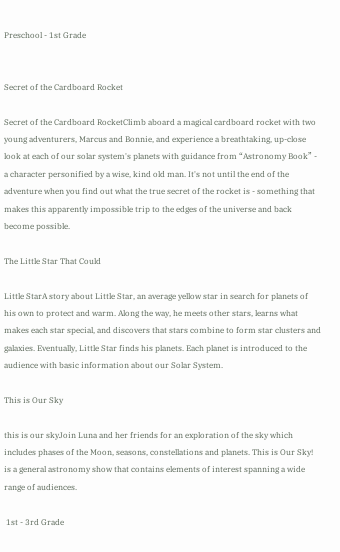Preschool - 1st Grade


Secret of the Cardboard Rocket

Secret of the Cardboard RocketClimb aboard a magical cardboard rocket with two young adventurers, Marcus and Bonnie, and experience a breathtaking, up-close look at each of our solar system's planets with guidance from “Astronomy Book” - a character personified by a wise, kind old man. It's not until the end of the adventure when you find out what the true secret of the rocket is - something that makes this apparently impossible trip to the edges of the universe and back become possible.

The Little Star That Could

Little StarA story about Little Star, an average yellow star in search for planets of his own to protect and warm. Along the way, he meets other stars, learns what makes each star special, and discovers that stars combine to form star clusters and galaxies. Eventually, Little Star finds his planets. Each planet is introduced to the audience with basic information about our Solar System.

This is Our Sky

this is our skyJoin Luna and her friends for an exploration of the sky which includes phases of the Moon, seasons, constellations and planets. This is Our Sky! is a general astronomy show that contains elements of interest spanning a wide range of audiences.

 1st - 3rd Grade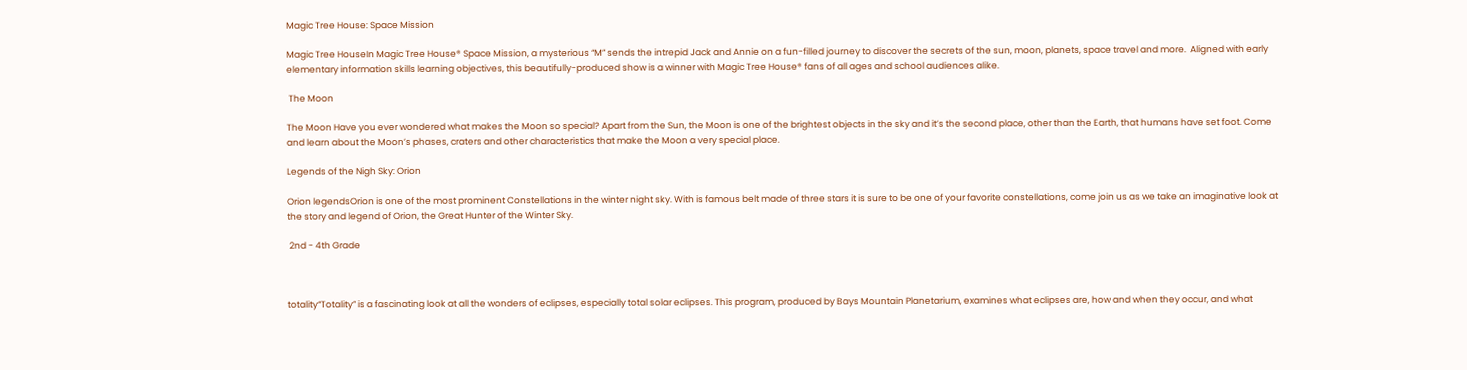Magic Tree House: Space Mission

Magic Tree HouseIn Magic Tree House® Space Mission, a mysterious “M” sends the intrepid Jack and Annie on a fun-filled journey to discover the secrets of the sun, moon, planets, space travel and more.  Aligned with early elementary information skills learning objectives, this beautifully-produced show is a winner with Magic Tree House® fans of all ages and school audiences alike.

 The Moon

The Moon Have you ever wondered what makes the Moon so special? Apart from the Sun, the Moon is one of the brightest objects in the sky and it’s the second place, other than the Earth, that humans have set foot. Come and learn about the Moon’s phases, craters and other characteristics that make the Moon a very special place.

Legends of the Nigh Sky: Orion

Orion legendsOrion is one of the most prominent Constellations in the winter night sky. With is famous belt made of three stars it is sure to be one of your favorite constellations, come join us as we take an imaginative look at the story and legend of Orion, the Great Hunter of the Winter Sky.

 2nd - 4th Grade



totality“Totality” is a fascinating look at all the wonders of eclipses, especially total solar eclipses. This program, produced by Bays Mountain Planetarium, examines what eclipses are, how and when they occur, and what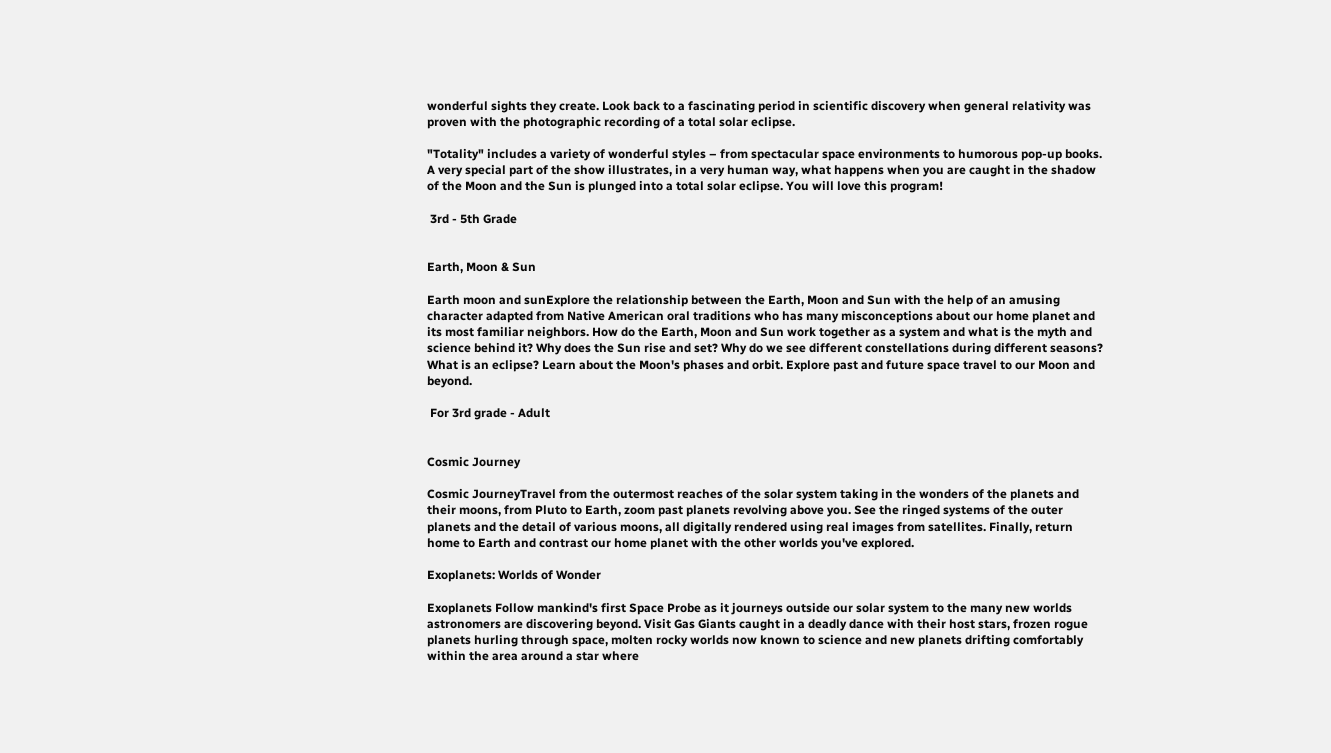wonderful sights they create. Look back to a fascinating period in scientific discovery when general relativity was proven with the photographic recording of a total solar eclipse.

"Totality" includes a variety of wonderful styles – from spectacular space environments to humorous pop-up books. A very special part of the show illustrates, in a very human way, what happens when you are caught in the shadow of the Moon and the Sun is plunged into a total solar eclipse. You will love this program!

 3rd - 5th Grade


Earth, Moon & Sun

Earth moon and sunExplore the relationship between the Earth, Moon and Sun with the help of an amusing character adapted from Native American oral traditions who has many misconceptions about our home planet and its most familiar neighbors. How do the Earth, Moon and Sun work together as a system and what is the myth and science behind it? Why does the Sun rise and set? Why do we see different constellations during different seasons? What is an eclipse? Learn about the Moon's phases and orbit. Explore past and future space travel to our Moon and beyond.

 For 3rd grade - Adult


Cosmic Journey

Cosmic JourneyTravel from the outermost reaches of the solar system taking in the wonders of the planets and their moons, from Pluto to Earth, zoom past planets revolving above you. See the ringed systems of the outer planets and the detail of various moons, all digitally rendered using real images from satellites. Finally, return home to Earth and contrast our home planet with the other worlds you've explored.

Exoplanets: Worlds of Wonder

Exoplanets Follow mankind's first Space Probe as it journeys outside our solar system to the many new worlds astronomers are discovering beyond. Visit Gas Giants caught in a deadly dance with their host stars, frozen rogue planets hurling through space, molten rocky worlds now known to science and new planets drifting comfortably within the area around a star where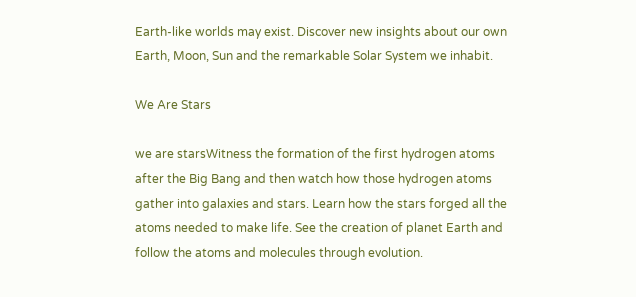Earth-like worlds may exist. Discover new insights about our own Earth, Moon, Sun and the remarkable Solar System we inhabit.

We Are Stars

we are starsWitness the formation of the first hydrogen atoms after the Big Bang and then watch how those hydrogen atoms gather into galaxies and stars. Learn how the stars forged all the atoms needed to make life. See the creation of planet Earth and follow the atoms and molecules through evolution.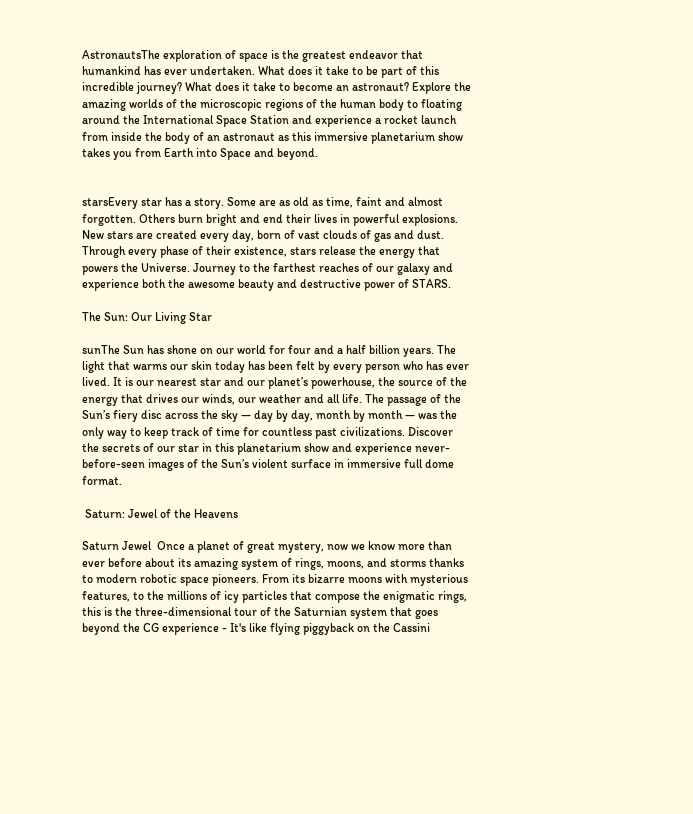AstronautsThe exploration of space is the greatest endeavor that humankind has ever undertaken. What does it take to be part of this incredible journey? What does it take to become an astronaut? Explore the amazing worlds of the microscopic regions of the human body to floating around the International Space Station and experience a rocket launch from inside the body of an astronaut as this immersive planetarium show takes you from Earth into Space and beyond.


starsEvery star has a story. Some are as old as time, faint and almost forgotten. Others burn bright and end their lives in powerful explosions. New stars are created every day, born of vast clouds of gas and dust. Through every phase of their existence, stars release the energy that powers the Universe. Journey to the farthest reaches of our galaxy and experience both the awesome beauty and destructive power of STARS.

The Sun: Our Living Star

sunThe Sun has shone on our world for four and a half billion years. The light that warms our skin today has been felt by every person who has ever lived. It is our nearest star and our planet’s powerhouse, the source of the energy that drives our winds, our weather and all life. The passage of the Sun’s fiery disc across the sky — day by day, month by month — was the only way to keep track of time for countless past civilizations. Discover the secrets of our star in this planetarium show and experience never-before-seen images of the Sun’s violent surface in immersive full dome format.

 Saturn: Jewel of the Heavens

Saturn Jewel  Once a planet of great mystery, now we know more than ever before about its amazing system of rings, moons, and storms thanks to modern robotic space pioneers. From its bizarre moons with mysterious features, to the millions of icy particles that compose the enigmatic rings, this is the three-dimensional tour of the Saturnian system that goes beyond the CG experience - It's like flying piggyback on the Cassini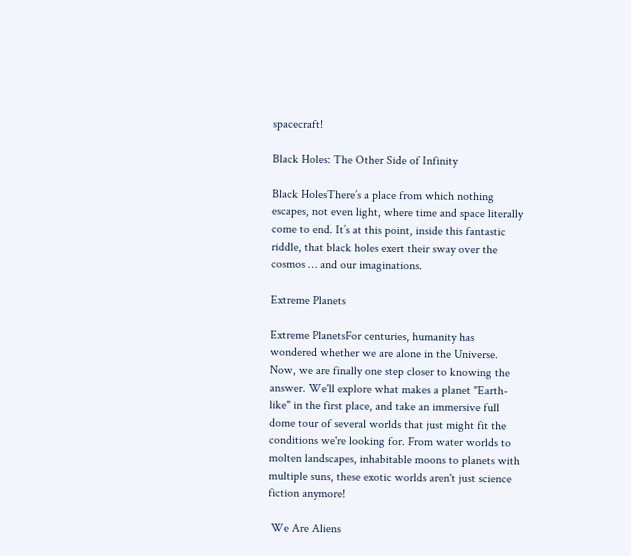spacecraft!

Black Holes: The Other Side of Infinity

Black HolesThere’s a place from which nothing escapes, not even light, where time and space literally come to end. It’s at this point, inside this fantastic riddle, that black holes exert their sway over the cosmos … and our imaginations.

Extreme Planets

Extreme PlanetsFor centuries, humanity has wondered whether we are alone in the Universe. Now, we are finally one step closer to knowing the answer. We'll explore what makes a planet "Earth-like" in the first place, and take an immersive full dome tour of several worlds that just might fit the conditions we're looking for. From water worlds to molten landscapes, inhabitable moons to planets with multiple suns, these exotic worlds aren't just science fiction anymore!

 We Are Aliens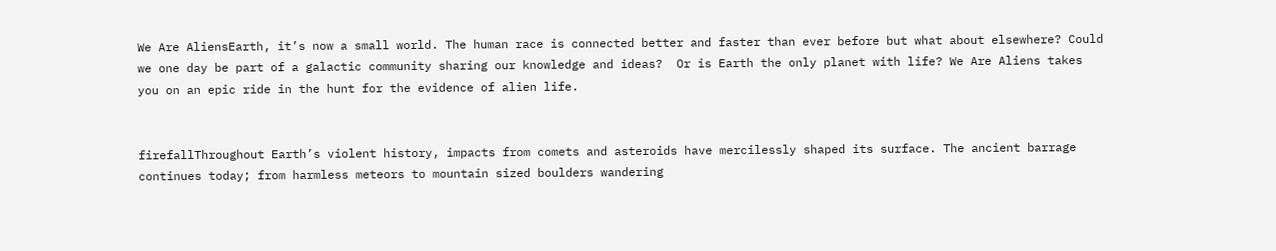We Are AliensEarth, it’s now a small world. The human race is connected better and faster than ever before but what about elsewhere? Could we one day be part of a galactic community sharing our knowledge and ideas?  Or is Earth the only planet with life? We Are Aliens takes you on an epic ride in the hunt for the evidence of alien life.


firefallThroughout Earth’s violent history, impacts from comets and asteroids have mercilessly shaped its surface. The ancient barrage continues today; from harmless meteors to mountain sized boulders wandering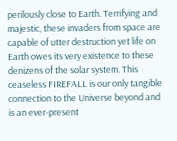perilously close to Earth. Terrifying and majestic, these invaders from space are capable of utter destruction yet life on Earth owes its very existence to these denizens of the solar system. This ceaseless FIREFALL is our only tangible connection to the Universe beyond and is an ever-present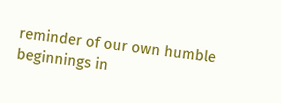reminder of our own humble beginnings in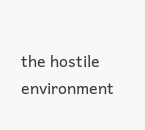the hostile environment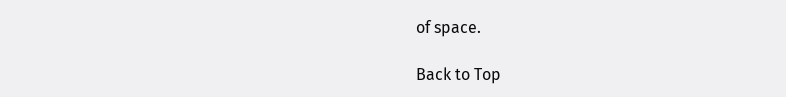of space.

Back to Top